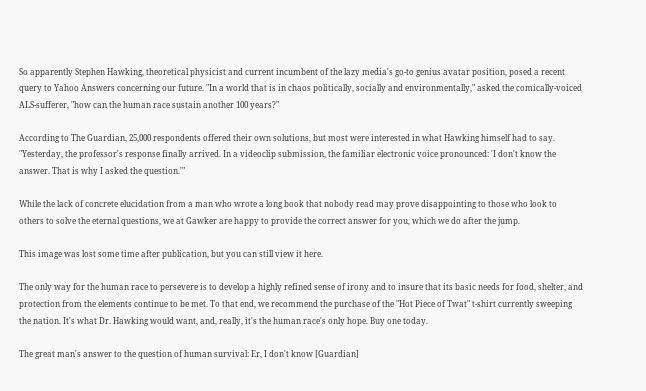So apparently Stephen Hawking, theoretical physicist and current incumbent of the lazy media's go-to genius avatar position, posed a recent query to Yahoo Answers concerning our future. "In a world that is in chaos politically, socially and environmentally," asked the comically-voiced ALS-sufferer, "how can the human race sustain another 100 years?"

According to The Guardian, 25,000 respondents offered their own solutions, but most were interested in what Hawking himself had to say. "Yesterday, the professor's response finally arrived. In a videoclip submission, the familiar electronic voice pronounced: 'I don't know the answer. That is why I asked the question.'"

While the lack of concrete elucidation from a man who wrote a long book that nobody read may prove disappointing to those who look to others to solve the eternal questions, we at Gawker are happy to provide the correct answer for you, which we do after the jump.

This image was lost some time after publication, but you can still view it here.

The only way for the human race to persevere is to develop a highly refined sense of irony and to insure that its basic needs for food, shelter, and protection from the elements continue to be met. To that end, we recommend the purchase of the "Hot Piece of Twat" t-shirt currently sweeping the nation. It's what Dr. Hawking would want, and, really, it's the human race's only hope. Buy one today.

The great man's answer to the question of human survival: Er, I don't know [Guardian]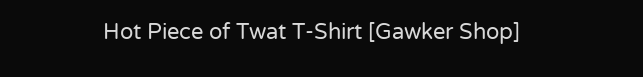Hot Piece of Twat T-Shirt [Gawker Shop]